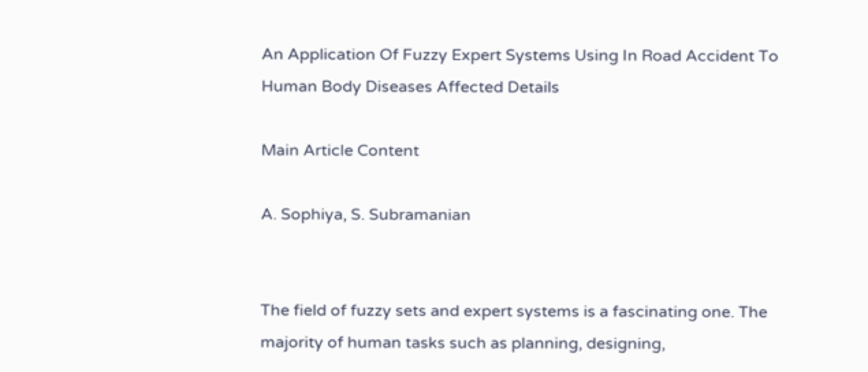An Application Of Fuzzy Expert Systems Using In Road Accident To Human Body Diseases Affected Details

Main Article Content

A. Sophiya, S. Subramanian


The field of fuzzy sets and expert systems is a fascinating one. The majority of human tasks such as planning, designing,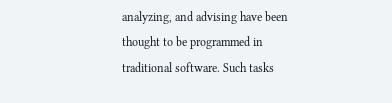analyzing, and advising have been thought to be programmed in traditional software. Such tasks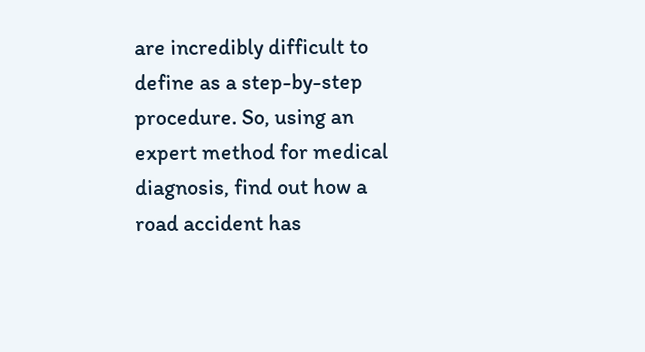are incredibly difficult to define as a step-by-step procedure. So, using an expert method for medical diagnosis, find out how a road accident has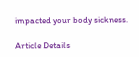impacted your body sickness.

Article Details